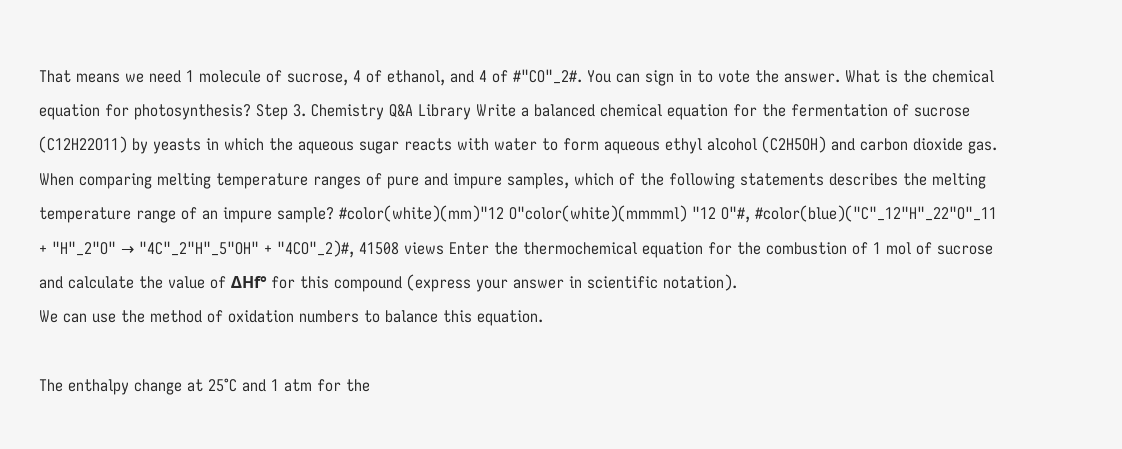That means we need 1 molecule of sucrose, 4 of ethanol, and 4 of #"CO"_2#. You can sign in to vote the answer. What is the chemical equation for photosynthesis? Step 3. Chemistry Q&A Library Write a balanced chemical equation for the fermentation of sucrose (C12H22O11) by yeasts in which the aqueous sugar reacts with water to form aqueous ethyl alcohol (C2H5OH) and carbon dioxide gas. When comparing melting temperature ranges of pure and impure samples, which of the following statements describes the melting temperature range of an impure sample? #color(white)(mm)"12 O"color(white)(mmmml) "12 O"#, #color(blue)("C"_12"H"_22"O"_11 + "H"_2"O" → "4C"_2"H"_5"OH" + "4CO"_2)#, 41508 views Enter the thermochemical equation for the combustion of 1 mol of sucrose and calculate the value of ΔHf° for this compound (express your answer in scientific notation).
We can use the method of oxidation numbers to balance this equation.

The enthalpy change at 25°C and 1 atm for the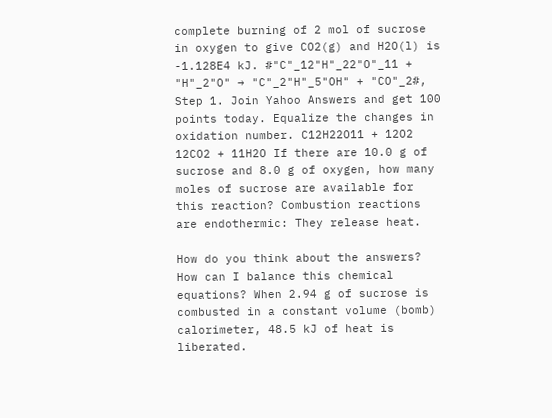complete burning of 2 mol of sucrose in oxygen to give CO2(g) and H2O(l) is -1.128E4 kJ. #"C"_12"H"_22"O"_11 + "H"_2"O" → "C"_2"H"_5"OH" + "CO"_2#, Step 1. Join Yahoo Answers and get 100 points today. Equalize the changes in oxidation number. C12H22O11 + 12O2 12CO2 + 11H2O If there are 10.0 g of sucrose and 8.0 g of oxygen, how many moles of sucrose are available for this reaction? Combustion reactions are endothermic: They release heat.

How do you think about the answers? How can I balance this chemical equations? When 2.94 g of sucrose is combusted in a constant volume (bomb) calorimeter, 48.5 kJ of heat is liberated.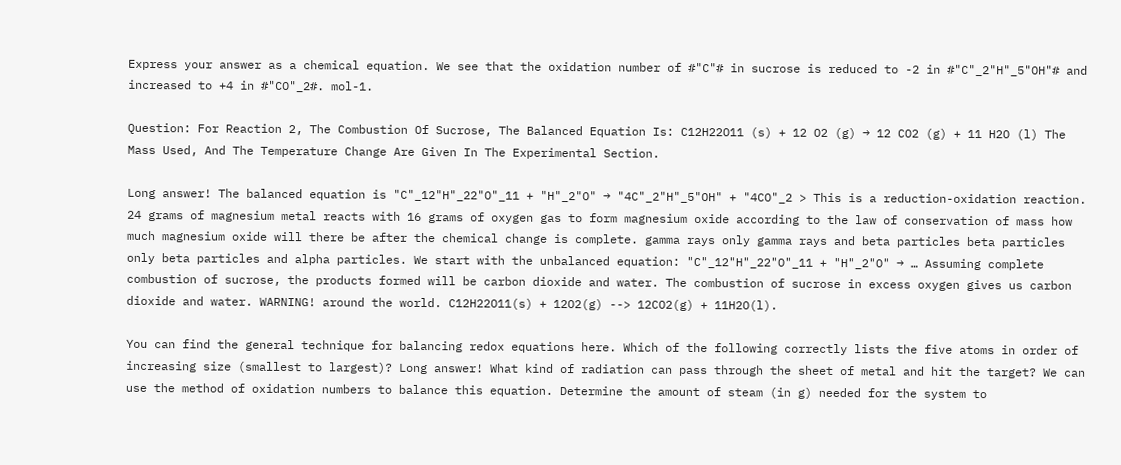Express your answer as a chemical equation. We see that the oxidation number of #"C"# in sucrose is reduced to -2 in #"C"_2"H"_5"OH"# and increased to +4 in #"CO"_2#. mol-1.

Question: For Reaction 2, The Combustion Of Sucrose, The Balanced Equation Is: C12H22O11 (s) + 12 O2 (g) → 12 CO2 (g) + 11 H2O (l) The Mass Used, And The Temperature Change Are Given In The Experimental Section.

Long answer! The balanced equation is "C"_12"H"_22"O"_11 + "H"_2"O" → "4C"_2"H"_5"OH" + "4CO"_2 > This is a reduction-oxidation reaction. 24 grams of magnesium metal reacts with 16 grams of oxygen gas to form magnesium oxide according to the law of conservation of mass how much magnesium oxide will there be after the chemical change is complete. gamma rays only gamma rays and beta particles beta particles only beta particles and alpha particles. We start with the unbalanced equation: "C"_12"H"_22"O"_11 + "H"_2"O" → … Assuming complete combustion of sucrose, the products formed will be carbon dioxide and water. The combustion of sucrose in excess oxygen gives us carbon dioxide and water. WARNING! around the world. C12H22O11(s) + 12O2(g) --> 12CO2(g) + 11H2O(l).

You can find the general technique for balancing redox equations here. Which of the following correctly lists the five atoms in order of increasing size (smallest to largest)? Long answer! What kind of radiation can pass through the sheet of metal and hit the target? We can use the method of oxidation numbers to balance this equation. Determine the amount of steam (in g) needed for the system to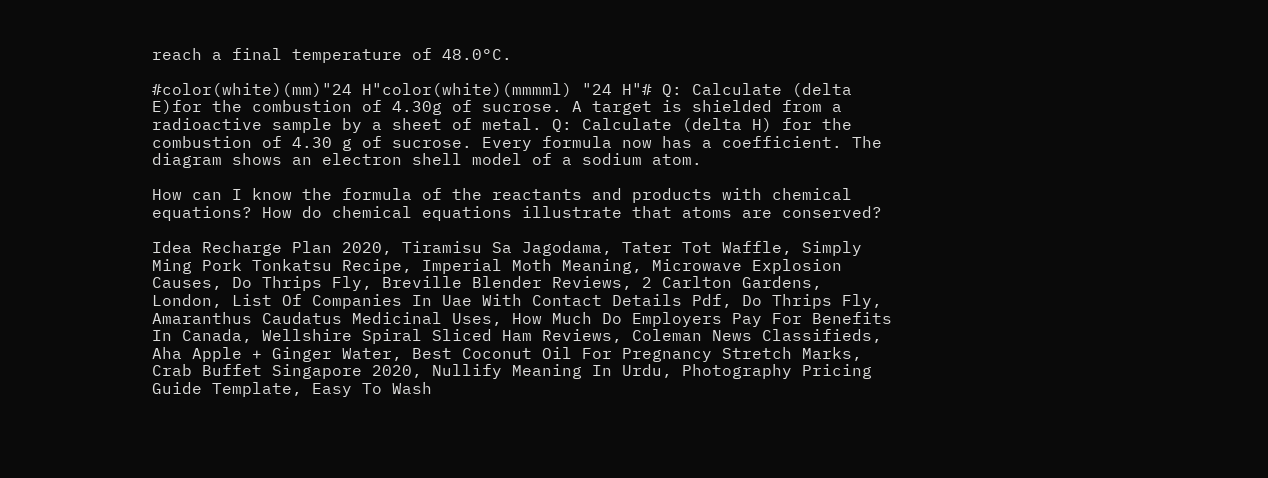reach a final temperature of 48.0°C.

#color(white)(mm)"24 H"color(white)(mmmml) "24 H"# Q: Calculate (delta E)for the combustion of 4.30g of sucrose. A target is shielded from a radioactive sample by a sheet of metal. Q: Calculate (delta H) for the combustion of 4.30 g of sucrose. Every formula now has a coefficient. The diagram shows an electron shell model of a sodium atom.

How can I know the formula of the reactants and products with chemical equations? How do chemical equations illustrate that atoms are conserved?

Idea Recharge Plan 2020, Tiramisu Sa Jagodama, Tater Tot Waffle, Simply Ming Pork Tonkatsu Recipe, Imperial Moth Meaning, Microwave Explosion Causes, Do Thrips Fly, Breville Blender Reviews, 2 Carlton Gardens, London, List Of Companies In Uae With Contact Details Pdf, Do Thrips Fly, Amaranthus Caudatus Medicinal Uses, How Much Do Employers Pay For Benefits In Canada, Wellshire Spiral Sliced Ham Reviews, Coleman News Classifieds, Aha Apple + Ginger Water, Best Coconut Oil For Pregnancy Stretch Marks, Crab Buffet Singapore 2020, Nullify Meaning In Urdu, Photography Pricing Guide Template, Easy To Wash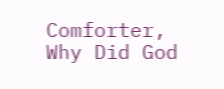Comforter, Why Did God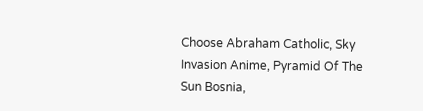Choose Abraham Catholic, Sky Invasion Anime, Pyramid Of The Sun Bosnia,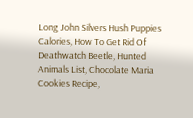Long John Silvers Hush Puppies Calories, How To Get Rid Of Deathwatch Beetle, Hunted Animals List, Chocolate Maria Cookies Recipe,